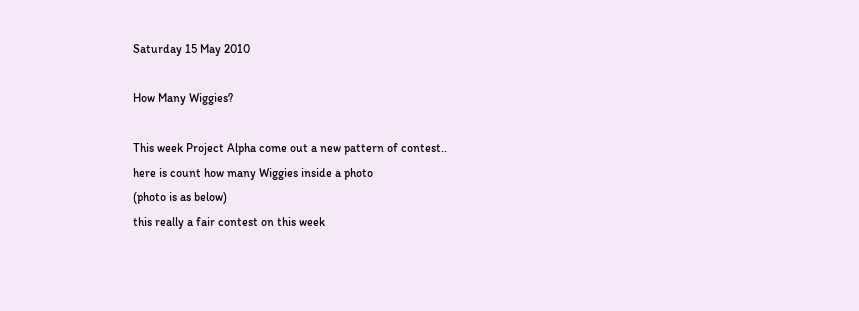Saturday 15 May 2010

How Many Wiggies?

This week Project Alpha come out a new pattern of contest..
here is count how many Wiggies inside a photo
(photo is as below)
this really a fair contest on this week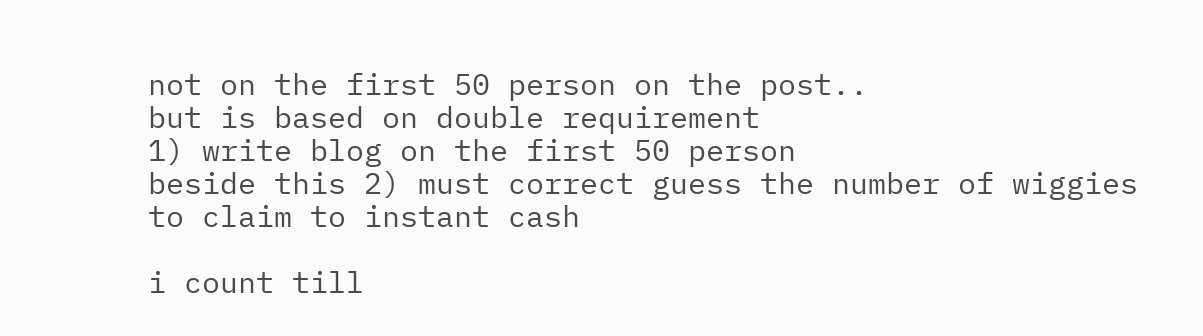not on the first 50 person on the post..
but is based on double requirement
1) write blog on the first 50 person
beside this 2) must correct guess the number of wiggies
to claim to instant cash

i count till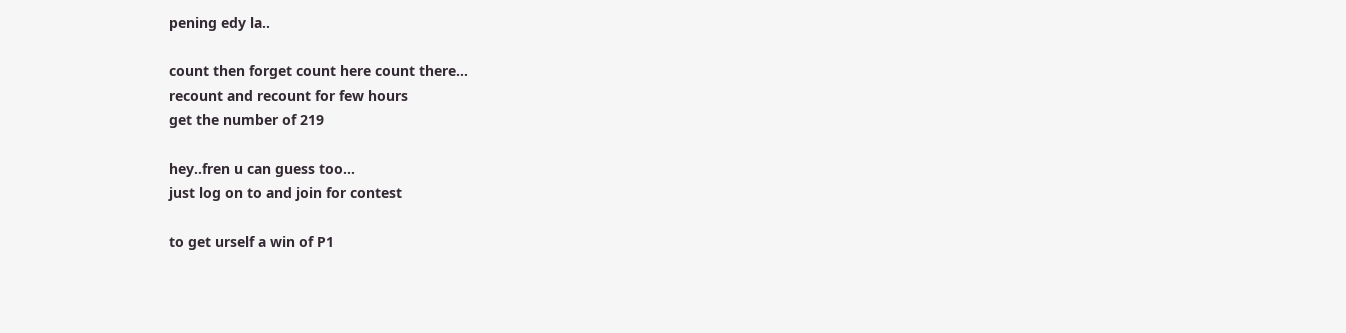pening edy la..

count then forget count here count there...
recount and recount for few hours
get the number of 219

hey..fren u can guess too...
just log on to and join for contest

to get urself a win of P1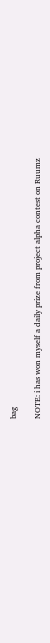bag

NOTE: i has won myself a daily prize from project alpha contest on Ruumz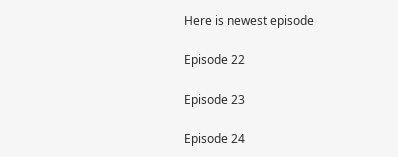Here is newest episode

Episode 22

Episode 23

Episode 24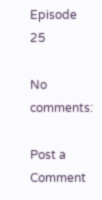Episode 25

No comments:

Post a Comment